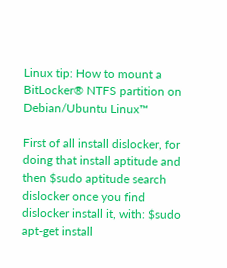Linux tip: How to mount a BitLocker® NTFS partition on Debian/Ubuntu Linux™

First of all install dislocker, for doing that install aptitude and then $sudo aptitude search dislocker once you find dislocker install it, with: $sudo apt-get install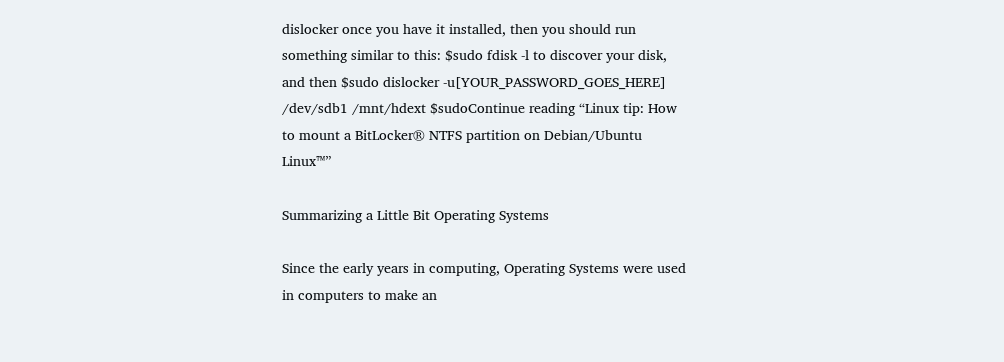dislocker once you have it installed, then you should run something similar to this: $sudo fdisk -l to discover your disk, and then $sudo dislocker -u[YOUR_PASSWORD_GOES_HERE] /dev/sdb1 /mnt/hdext $sudoContinue reading “Linux tip: How to mount a BitLocker® NTFS partition on Debian/Ubuntu Linux™”

Summarizing a Little Bit Operating Systems

Since the early years in computing, Operating Systems were used in computers to make an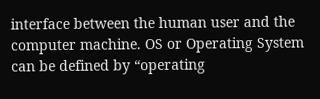interface between the human user and the computer machine. OS or Operating System can be defined by “operating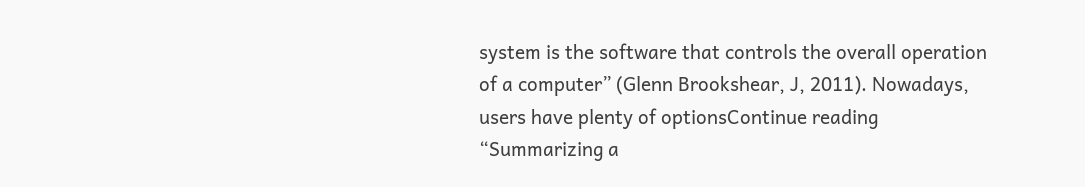system is the software that controls the overall operation of a computer” (Glenn Brookshear, J, 2011). Nowadays, users have plenty of optionsContinue reading “Summarizing a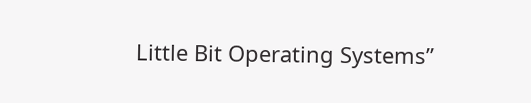Little Bit Operating Systems”